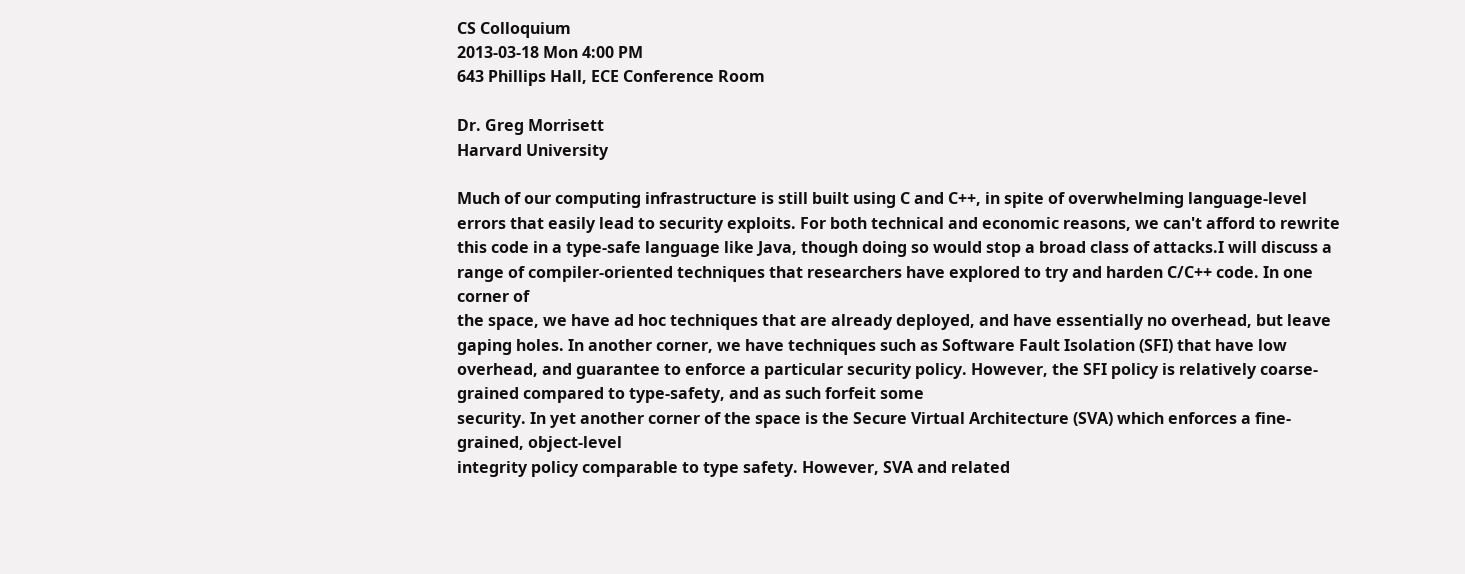CS Colloquium
2013-03-18 Mon 4:00 PM
643 Phillips Hall, ECE Conference Room

Dr. Greg Morrisett
Harvard University

Much of our computing infrastructure is still built using C and C++, in spite of overwhelming language-level errors that easily lead to security exploits. For both technical and economic reasons, we can't afford to rewrite this code in a type-safe language like Java, though doing so would stop a broad class of attacks.I will discuss a range of compiler-oriented techniques that researchers have explored to try and harden C/C++ code. In one corner of
the space, we have ad hoc techniques that are already deployed, and have essentially no overhead, but leave gaping holes. In another corner, we have techniques such as Software Fault Isolation (SFI) that have low overhead, and guarantee to enforce a particular security policy. However, the SFI policy is relatively coarse-grained compared to type-safety, and as such forfeit some
security. In yet another corner of the space is the Secure Virtual Architecture (SVA) which enforces a fine-grained, object-level
integrity policy comparable to type safety. However, SVA and related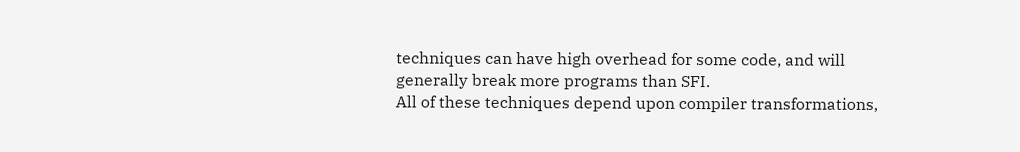techniques can have high overhead for some code, and will generally break more programs than SFI.
All of these techniques depend upon compiler transformations,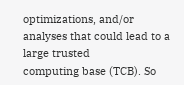optimizations, and/or analyses that could lead to a large trusted
computing base (TCB). So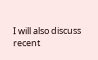I will also discuss recent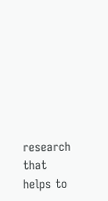research that helps to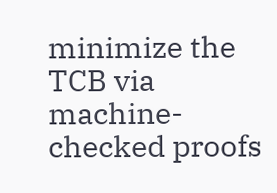minimize the TCB via machine-checked proofs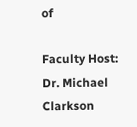of

Faculty Host:
Dr. Michael Clarkson